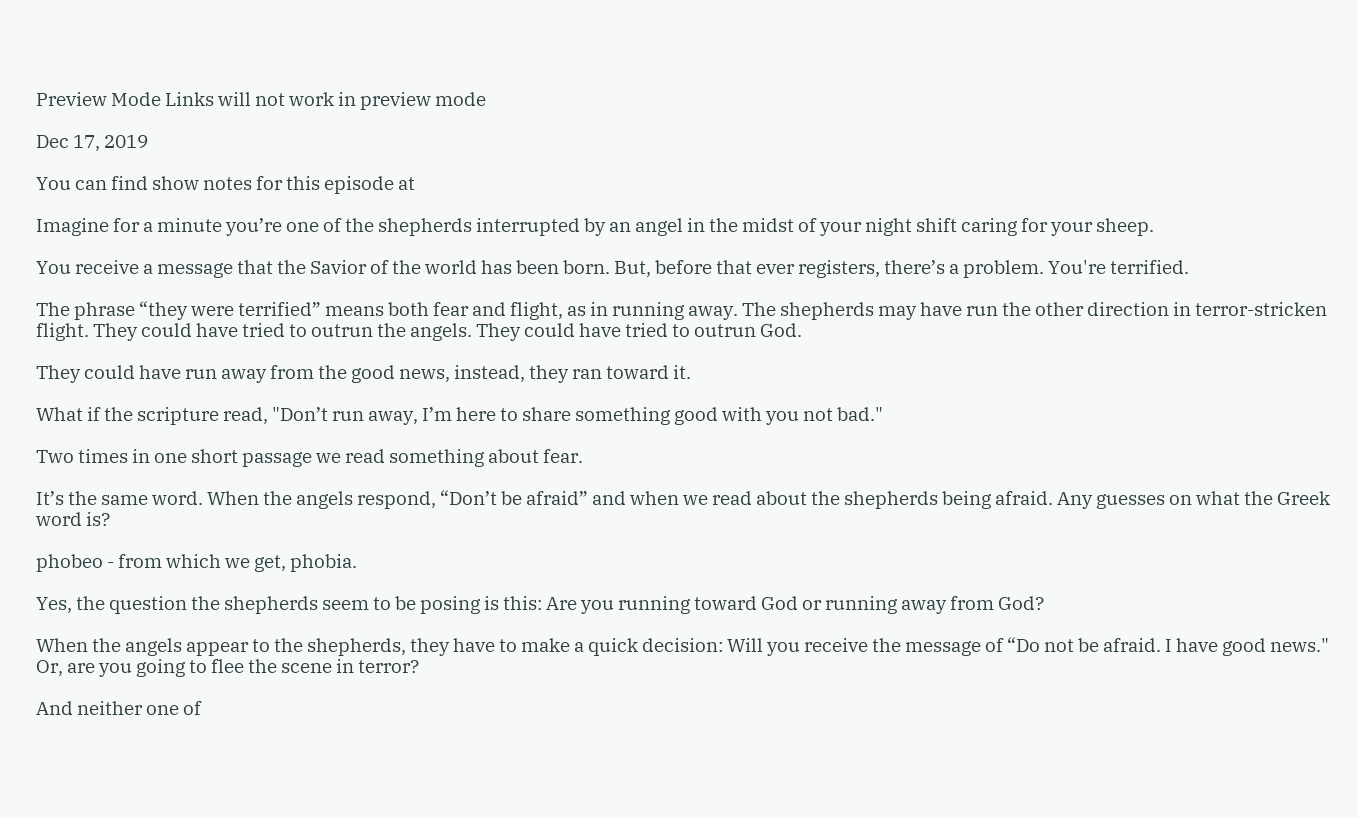Preview Mode Links will not work in preview mode

Dec 17, 2019

You can find show notes for this episode at

Imagine for a minute you’re one of the shepherds interrupted by an angel in the midst of your night shift caring for your sheep.

You receive a message that the Savior of the world has been born. But, before that ever registers, there’s a problem. You're terrified.

The phrase “they were terrified” means both fear and flight, as in running away. The shepherds may have run the other direction in terror-stricken flight. They could have tried to outrun the angels. They could have tried to outrun God.

They could have run away from the good news, instead, they ran toward it.

What if the scripture read, "Don’t run away, I’m here to share something good with you not bad."

Two times in one short passage we read something about fear.

It’s the same word. When the angels respond, “Don’t be afraid” and when we read about the shepherds being afraid. Any guesses on what the Greek word is?

phobeo - from which we get, phobia.

Yes, the question the shepherds seem to be posing is this: Are you running toward God or running away from God?

When the angels appear to the shepherds, they have to make a quick decision: Will you receive the message of “Do not be afraid. I have good news." Or, are you going to flee the scene in terror?

And neither one of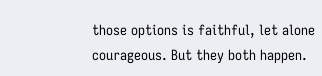those options is faithful, let alone courageous. But they both happen.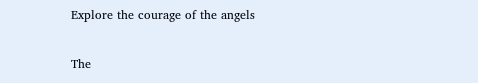Explore the courage of the angels

The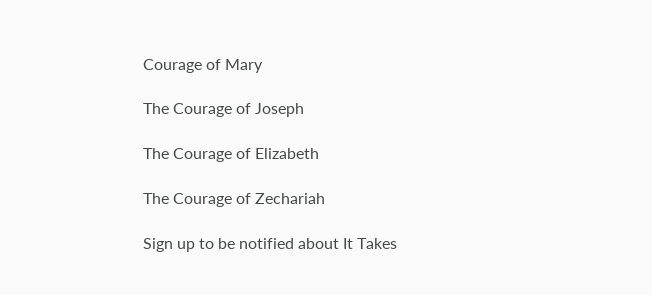Courage of Mary

The Courage of Joseph

The Courage of Elizabeth

The Courage of Zechariah

Sign up to be notified about It Takes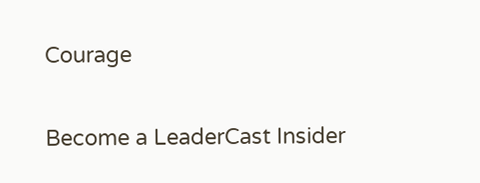Courage

Become a LeaderCast Insider